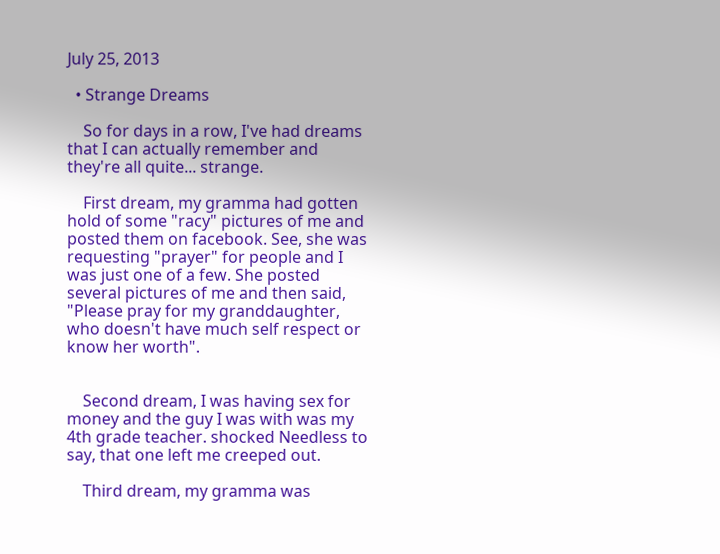July 25, 2013

  • Strange Dreams

    So for days in a row, I've had dreams that I can actually remember and they're all quite... strange.

    First dream, my gramma had gotten hold of some "racy" pictures of me and posted them on facebook. See, she was requesting "prayer" for people and I was just one of a few. She posted several pictures of me and then said, "Please pray for my granddaughter, who doesn't have much self respect or know her worth".


    Second dream, I was having sex for money and the guy I was with was my 4th grade teacher. shocked Needless to say, that one left me creeped out.

    Third dream, my gramma was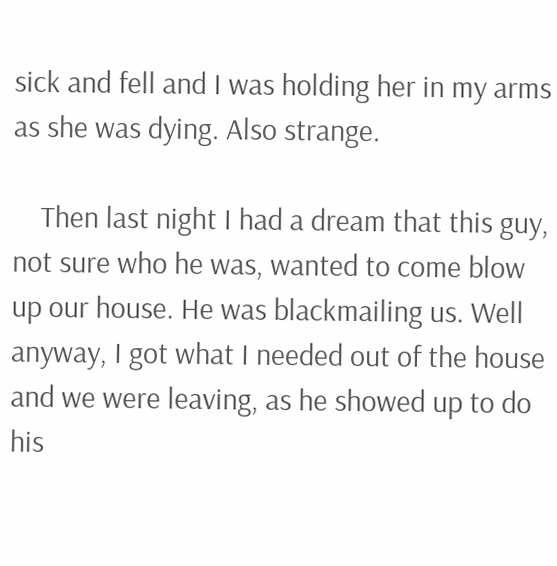sick and fell and I was holding her in my arms as she was dying. Also strange.

    Then last night I had a dream that this guy, not sure who he was, wanted to come blow up our house. He was blackmailing us. Well anyway, I got what I needed out of the house and we were leaving, as he showed up to do his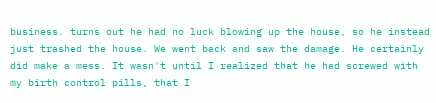business. turns out he had no luck blowing up the house, so he instead just trashed the house. We went back and saw the damage. He certainly did make a mess. It wasn't until I realized that he had screwed with my birth control pills, that I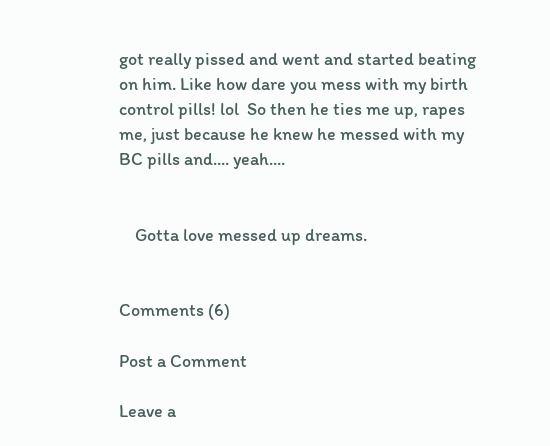got really pissed and went and started beating on him. Like how dare you mess with my birth control pills! lol  So then he ties me up, rapes me, just because he knew he messed with my BC pills and.... yeah....


    Gotta love messed up dreams.


Comments (6)

Post a Comment

Leave a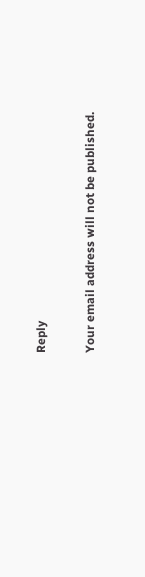Reply

Your email address will not be published.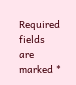Required fields are marked *